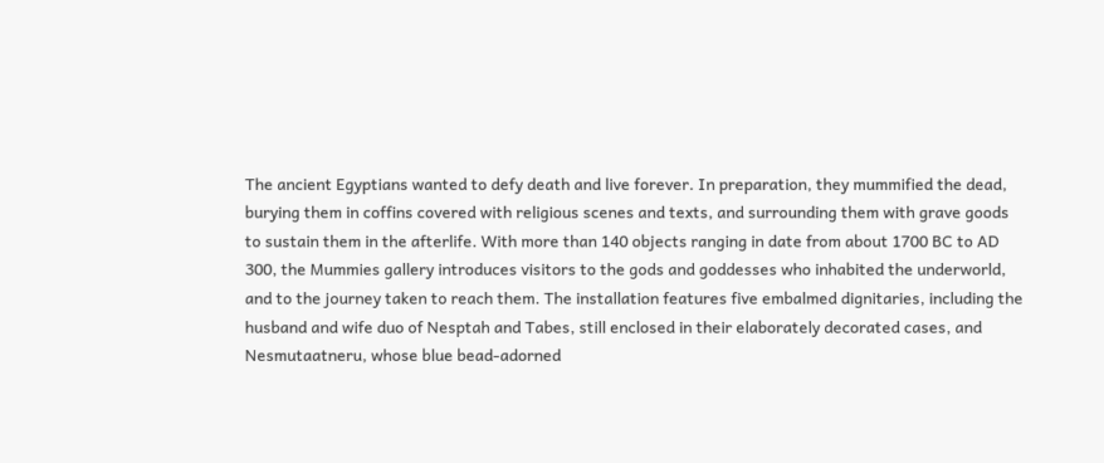The ancient Egyptians wanted to defy death and live forever. In preparation, they mummified the dead, burying them in coffins covered with religious scenes and texts, and surrounding them with grave goods to sustain them in the afterlife. With more than 140 objects ranging in date from about 1700 BC to AD 300, the Mummies gallery introduces visitors to the gods and goddesses who inhabited the underworld, and to the journey taken to reach them. The installation features five embalmed dignitaries, including the husband and wife duo of Nesptah and Tabes, still enclosed in their elaborately decorated cases, and Nesmutaatneru, whose blue bead-adorned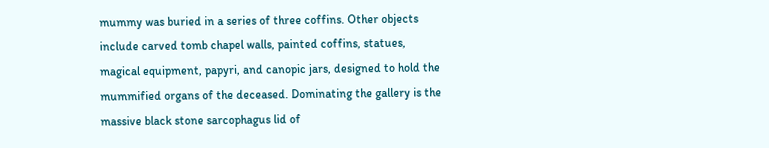mummy was buried in a series of three coffins. Other objects include carved tomb chapel walls, painted coffins, statues, magical equipment, papyri, and canopic jars, designed to hold the mummified organs of the deceased. Dominating the gallery is the massive black stone sarcophagus lid of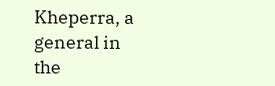Kheperra, a general in the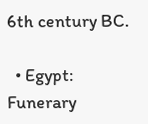6th century BC.

  • Egypt: Funerary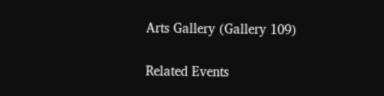Arts Gallery (Gallery 109)

Related Events